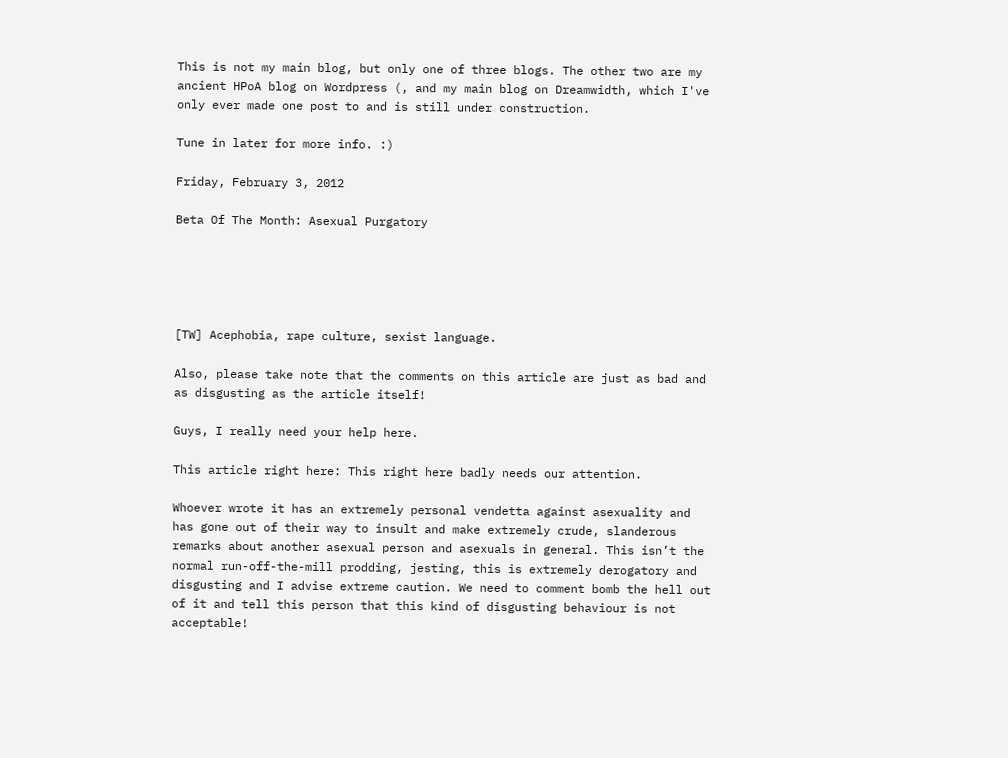This is not my main blog, but only one of three blogs. The other two are my ancient HPoA blog on Wordpress (, and my main blog on Dreamwidth, which I've only ever made one post to and is still under construction.

Tune in later for more info. :)

Friday, February 3, 2012

Beta Of The Month: Asexual Purgatory





[TW] Acephobia, rape culture, sexist language.

Also, please take note that the comments on this article are just as bad and as disgusting as the article itself!

Guys, I really need your help here.

This article right here: This right here badly needs our attention.

Whoever wrote it has an extremely personal vendetta against asexuality and has gone out of their way to insult and make extremely crude, slanderous remarks about another asexual person and asexuals in general. This isn’t the normal run-off-the-mill prodding, jesting, this is extremely derogatory and disgusting and I advise extreme caution. We need to comment bomb the hell out of it and tell this person that this kind of disgusting behaviour is not acceptable!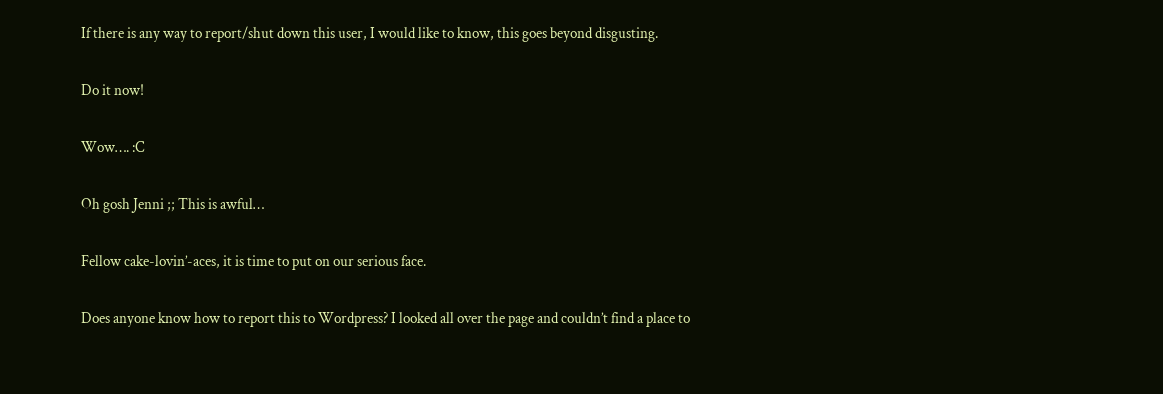If there is any way to report/shut down this user, I would like to know, this goes beyond disgusting.

Do it now!

Wow…. :C

Oh gosh Jenni ;; This is awful…

Fellow cake-lovin’-aces, it is time to put on our serious face.

Does anyone know how to report this to Wordpress? I looked all over the page and couldn’t find a place to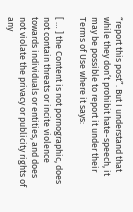“report this post”. But I understand that while they don’t prohibit hate-speech, it may be possible to report it under their Terms of Use where it says:

[ … ] the Content is not pornographic, does not contain threats or incite violence towards individuals or entities, and does not violate the privacy or publicity rights of any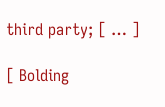third party; [ … ]

[ Bolding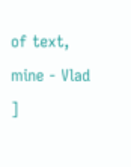of text, mine - Vlad ]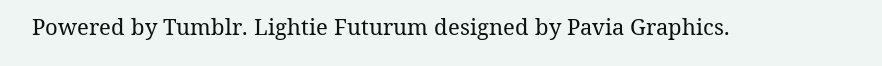Powered by Tumblr. Lightie Futurum designed by Pavia Graphics.